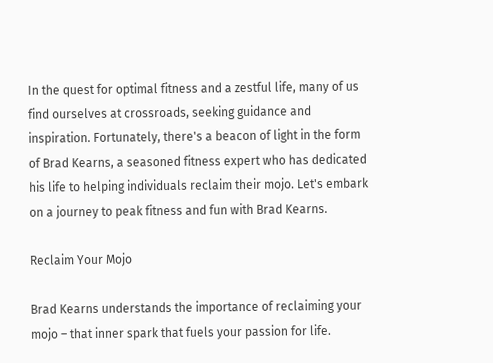In the quest for optimal fitness and a zestful life, many of us find ourselves at crossroads, seeking guidance and inspiration. Fortunately, there's a beacon of light in the form of Brad Kearns, a seasoned fitness expert who has dedicated his life to helping individuals reclaim their mojo. Let's embark on a journey to peak fitness and fun with Brad Kearns.

Reclaim Your Mojo

Brad Kearns understands the importance of reclaiming your mojo – that inner spark that fuels your passion for life.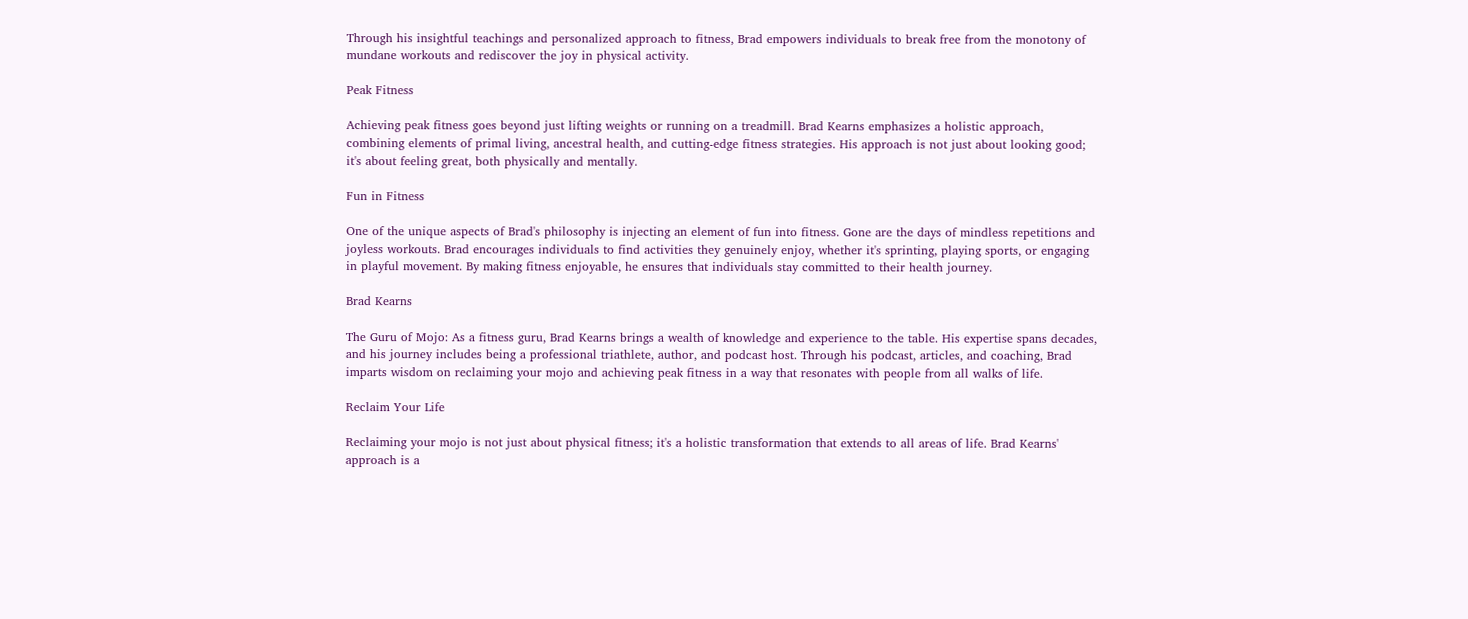Through his insightful teachings and personalized approach to fitness, Brad empowers individuals to break free from the monotony of mundane workouts and rediscover the joy in physical activity.

Peak Fitness

Achieving peak fitness goes beyond just lifting weights or running on a treadmill. Brad Kearns emphasizes a holistic approach, combining elements of primal living, ancestral health, and cutting-edge fitness strategies. His approach is not just about looking good; it's about feeling great, both physically and mentally.

Fun in Fitness

One of the unique aspects of Brad's philosophy is injecting an element of fun into fitness. Gone are the days of mindless repetitions and joyless workouts. Brad encourages individuals to find activities they genuinely enjoy, whether it's sprinting, playing sports, or engaging in playful movement. By making fitness enjoyable, he ensures that individuals stay committed to their health journey.

Brad Kearns

The Guru of Mojo: As a fitness guru, Brad Kearns brings a wealth of knowledge and experience to the table. His expertise spans decades, and his journey includes being a professional triathlete, author, and podcast host. Through his podcast, articles, and coaching, Brad imparts wisdom on reclaiming your mojo and achieving peak fitness in a way that resonates with people from all walks of life.

Reclaim Your Life

Reclaiming your mojo is not just about physical fitness; it's a holistic transformation that extends to all areas of life. Brad Kearns' approach is a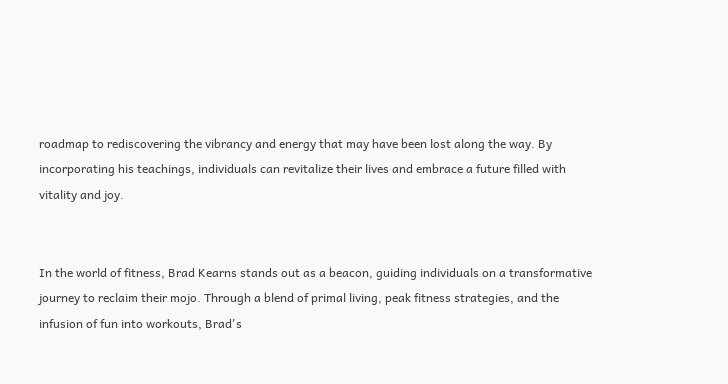roadmap to rediscovering the vibrancy and energy that may have been lost along the way. By incorporating his teachings, individuals can revitalize their lives and embrace a future filled with vitality and joy.


In the world of fitness, Brad Kearns stands out as a beacon, guiding individuals on a transformative journey to reclaim their mojo. Through a blend of primal living, peak fitness strategies, and the infusion of fun into workouts, Brad's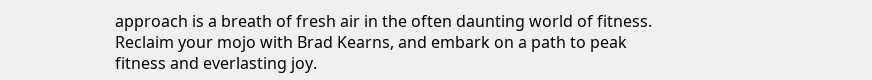approach is a breath of fresh air in the often daunting world of fitness. Reclaim your mojo with Brad Kearns, and embark on a path to peak fitness and everlasting joy.